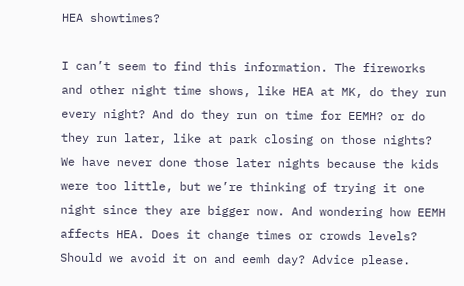HEA showtimes?

I can’t seem to find this information. The fireworks and other night time shows, like HEA at MK, do they run every night? And do they run on time for EEMH? or do they run later, like at park closing on those nights? We have never done those later nights because the kids were too little, but we’re thinking of trying it one night since they are bigger now. And wondering how EEMH affects HEA. Does it change times or crowds levels? Should we avoid it on and eemh day? Advice please.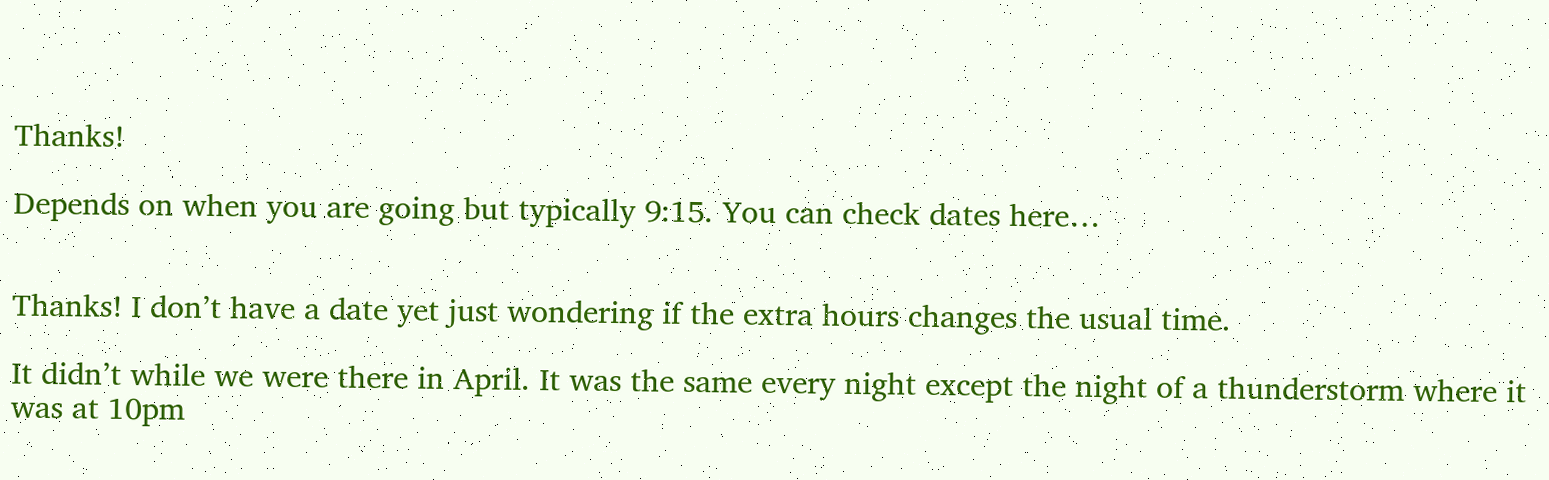Thanks!

Depends on when you are going but typically 9:15. You can check dates here…


Thanks! I don’t have a date yet just wondering if the extra hours changes the usual time.

It didn’t while we were there in April. It was the same every night except the night of a thunderstorm where it was at 10pm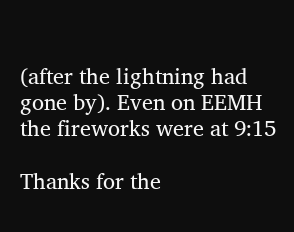(after the lightning had gone by). Even on EEMH the fireworks were at 9:15

Thanks for the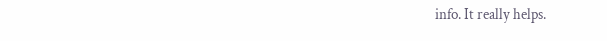info. It really helps.